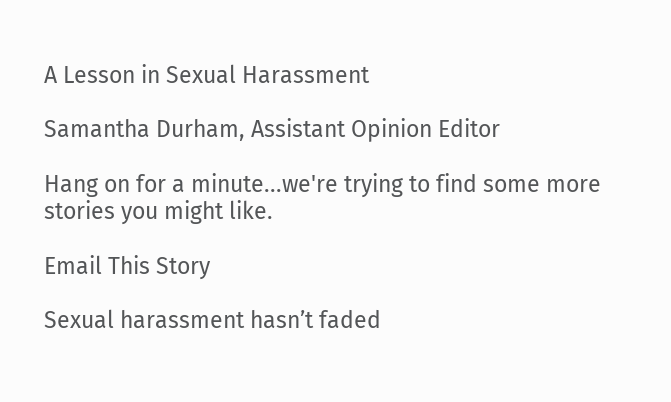A Lesson in Sexual Harassment

Samantha Durham, Assistant Opinion Editor

Hang on for a minute...we're trying to find some more stories you might like.

Email This Story

Sexual harassment hasn’t faded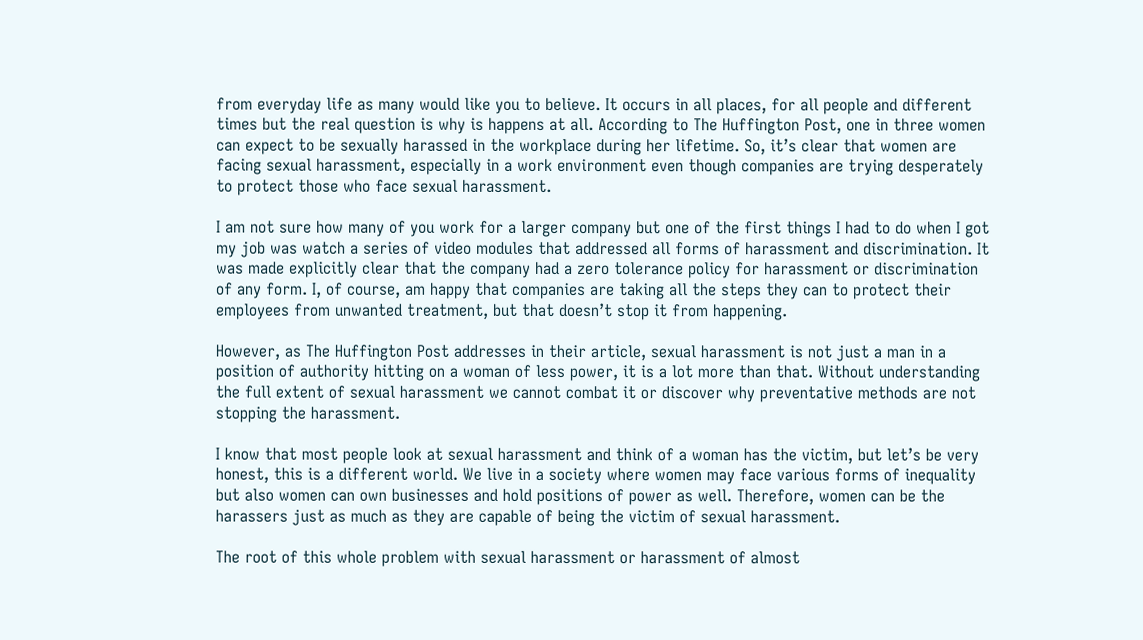from everyday life as many would like you to believe. It occurs in all places, for all people and different times but the real question is why is happens at all. According to The Huffington Post, one in three women can expect to be sexually harassed in the workplace during her lifetime. So, it’s clear that women are facing sexual harassment, especially in a work environment even though companies are trying desperately to protect those who face sexual harassment.

I am not sure how many of you work for a larger company but one of the first things I had to do when I got my job was watch a series of video modules that addressed all forms of harassment and discrimination. It was made explicitly clear that the company had a zero tolerance policy for harassment or discrimination of any form. I, of course, am happy that companies are taking all the steps they can to protect their employees from unwanted treatment, but that doesn’t stop it from happening.

However, as The Huffington Post addresses in their article, sexual harassment is not just a man in a position of authority hitting on a woman of less power, it is a lot more than that. Without understanding the full extent of sexual harassment we cannot combat it or discover why preventative methods are not stopping the harassment.

I know that most people look at sexual harassment and think of a woman has the victim, but let’s be very honest, this is a different world. We live in a society where women may face various forms of inequality but also women can own businesses and hold positions of power as well. Therefore, women can be the harassers just as much as they are capable of being the victim of sexual harassment.

The root of this whole problem with sexual harassment or harassment of almost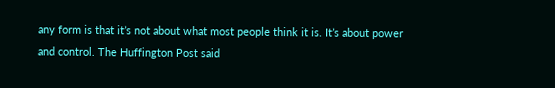any form is that it’s not about what most people think it is. It’s about power and control. The Huffington Post said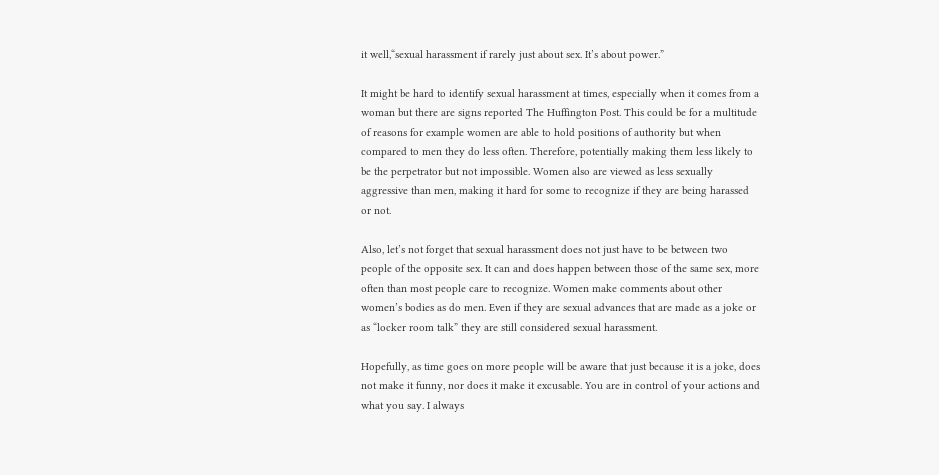it well,“sexual harassment if rarely just about sex. It’s about power.”

It might be hard to identify sexual harassment at times, especially when it comes from a woman but there are signs reported The Huffington Post. This could be for a multitude of reasons for example women are able to hold positions of authority but when compared to men they do less often. Therefore, potentially making them less likely to be the perpetrator but not impossible. Women also are viewed as less sexually aggressive than men, making it hard for some to recognize if they are being harassed or not.

Also, let’s not forget that sexual harassment does not just have to be between two people of the opposite sex. It can and does happen between those of the same sex, more often than most people care to recognize. Women make comments about other women’s bodies as do men. Even if they are sexual advances that are made as a joke or as “locker room talk” they are still considered sexual harassment.

Hopefully, as time goes on more people will be aware that just because it is a joke, does not make it funny, nor does it make it excusable. You are in control of your actions and what you say. I always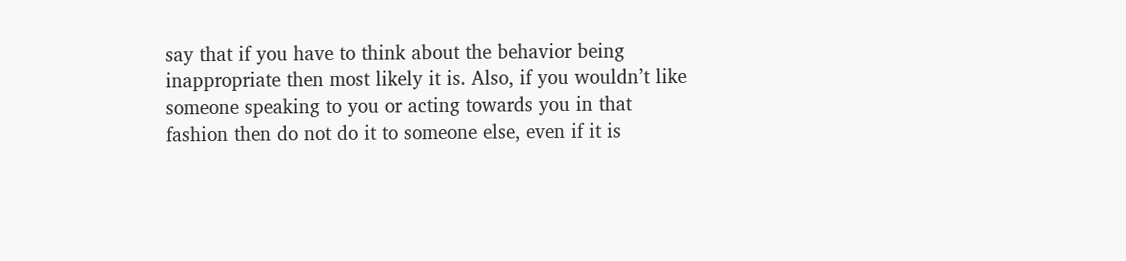say that if you have to think about the behavior being inappropriate then most likely it is. Also, if you wouldn’t like someone speaking to you or acting towards you in that fashion then do not do it to someone else, even if it is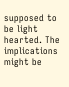supposed to be light hearted. The implications might be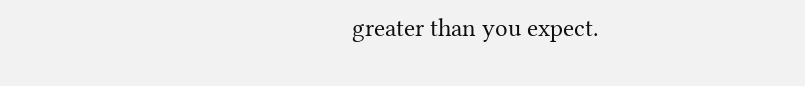greater than you expect.